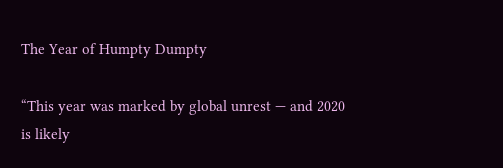The Year of Humpty Dumpty

“This year was marked by global unrest — and 2020 is likely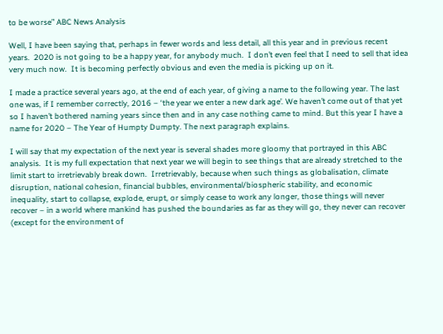to be worse” ABC News Analysis

Well, I have been saying that, perhaps in fewer words and less detail, all this year and in previous recent years.  2020 is not going to be a happy year, for anybody much.  I don’t even feel that I need to sell that idea very much now.  It is becoming perfectly obvious and even the media is picking up on it.

I made a practice several years ago, at the end of each year, of giving a name to the following year. The last one was, if I remember correctly, 2016 – ‘the year we enter a new dark age’. We haven’t come out of that yet so I haven’t bothered naming years since then and in any case nothing came to mind. But this year I have a name for 2020 – The Year of Humpty Dumpty. The next paragraph explains.

I will say that my expectation of the next year is several shades more gloomy that portrayed in this ABC analysis.  It is my full expectation that next year we will begin to see things that are already stretched to the limit start to irretrievably break down.  Irretrievably, because when such things as globalisation, climate disruption, national cohesion, financial bubbles, environmental/biospheric stability, and economic inequality, start to collapse, explode, erupt, or simply cease to work any longer, those things will never recover – in a world where mankind has pushed the boundaries as far as they will go, they never can recover (except for the environment of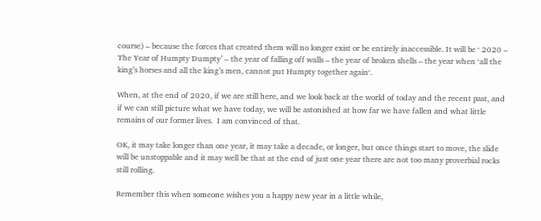course) – because the forces that created them will no longer exist or be entirely inaccessible. It will be ‘ 2020 – The Year of Humpty Dumpty’ – the year of falling off walls – the year of broken shells – the year when ‘all the king’s horses and all the king’s men, cannot put Humpty together again‘.

When, at the end of 2020, if we are still here, and we look back at the world of today and the recent past, and if we can still picture what we have today, we will be astonished at how far we have fallen and what little remains of our former lives.  I am convinced of that.

OK, it may take longer than one year, it may take a decade, or longer, but once things start to move, the slide will be unstoppable and it may well be that at the end of just one year there are not too many proverbial rocks still rolling.

Remember this when someone wishes you a happy new year in a little while,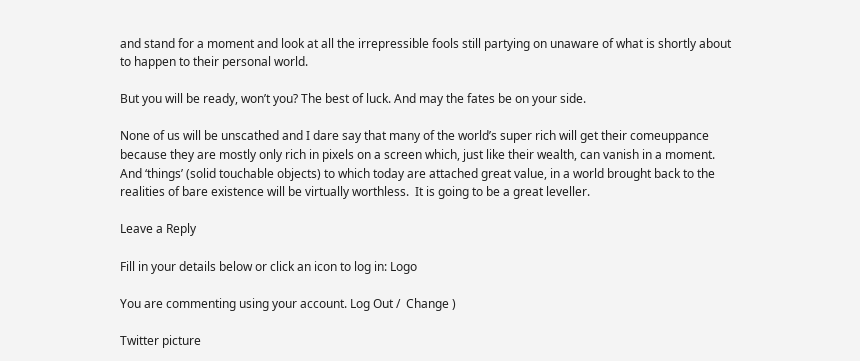and stand for a moment and look at all the irrepressible fools still partying on unaware of what is shortly about to happen to their personal world.

But you will be ready, won’t you? The best of luck. And may the fates be on your side.

None of us will be unscathed and I dare say that many of the world’s super rich will get their comeuppance because they are mostly only rich in pixels on a screen which, just like their wealth, can vanish in a moment. And ‘things’ (solid touchable objects) to which today are attached great value, in a world brought back to the realities of bare existence will be virtually worthless.  It is going to be a great leveller.

Leave a Reply

Fill in your details below or click an icon to log in: Logo

You are commenting using your account. Log Out /  Change )

Twitter picture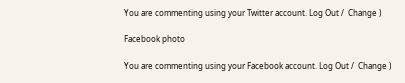You are commenting using your Twitter account. Log Out /  Change )

Facebook photo

You are commenting using your Facebook account. Log Out /  Change )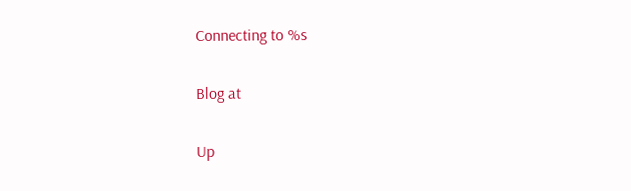Connecting to %s

Blog at

Up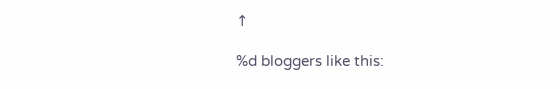↑

%d bloggers like this: